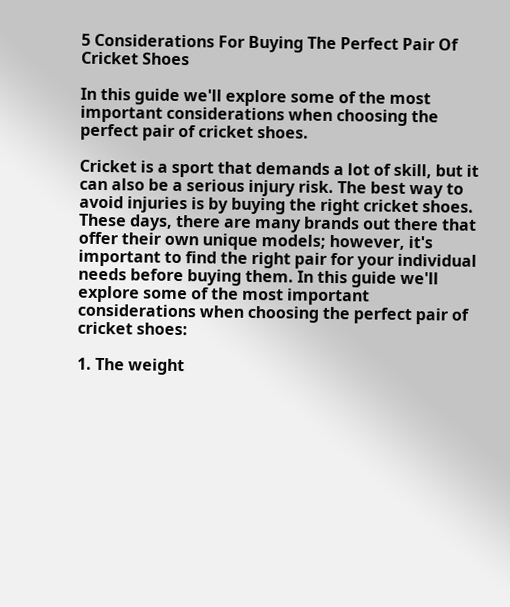5 Considerations For Buying The Perfect Pair Of Cricket Shoes

In this guide we'll explore some of the most important considerations when choosing the perfect pair of cricket shoes.

Cricket is a sport that demands a lot of skill, but it can also be a serious injury risk. The best way to avoid injuries is by buying the right cricket shoes. These days, there are many brands out there that offer their own unique models; however, it's important to find the right pair for your individual needs before buying them. In this guide we'll explore some of the most important considerations when choosing the perfect pair of cricket shoes:

1. The weight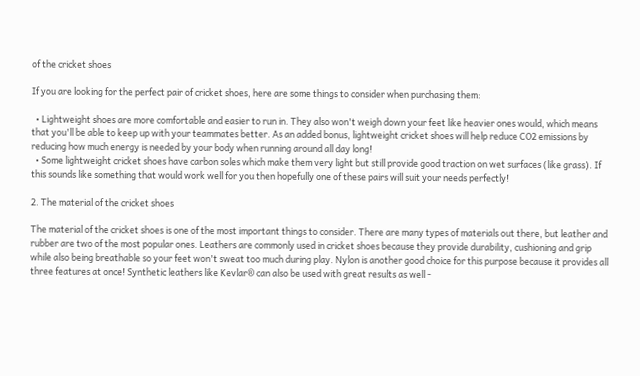of the cricket shoes

If you are looking for the perfect pair of cricket shoes, here are some things to consider when purchasing them:

  • Lightweight shoes are more comfortable and easier to run in. They also won't weigh down your feet like heavier ones would, which means that you'll be able to keep up with your teammates better. As an added bonus, lightweight cricket shoes will help reduce CO2 emissions by reducing how much energy is needed by your body when running around all day long!
  • Some lightweight cricket shoes have carbon soles which make them very light but still provide good traction on wet surfaces (like grass). If this sounds like something that would work well for you then hopefully one of these pairs will suit your needs perfectly!

2. The material of the cricket shoes

The material of the cricket shoes is one of the most important things to consider. There are many types of materials out there, but leather and rubber are two of the most popular ones. Leathers are commonly used in cricket shoes because they provide durability, cushioning and grip while also being breathable so your feet won't sweat too much during play. Nylon is another good choice for this purpose because it provides all three features at once! Synthetic leathers like Kevlar® can also be used with great results as well -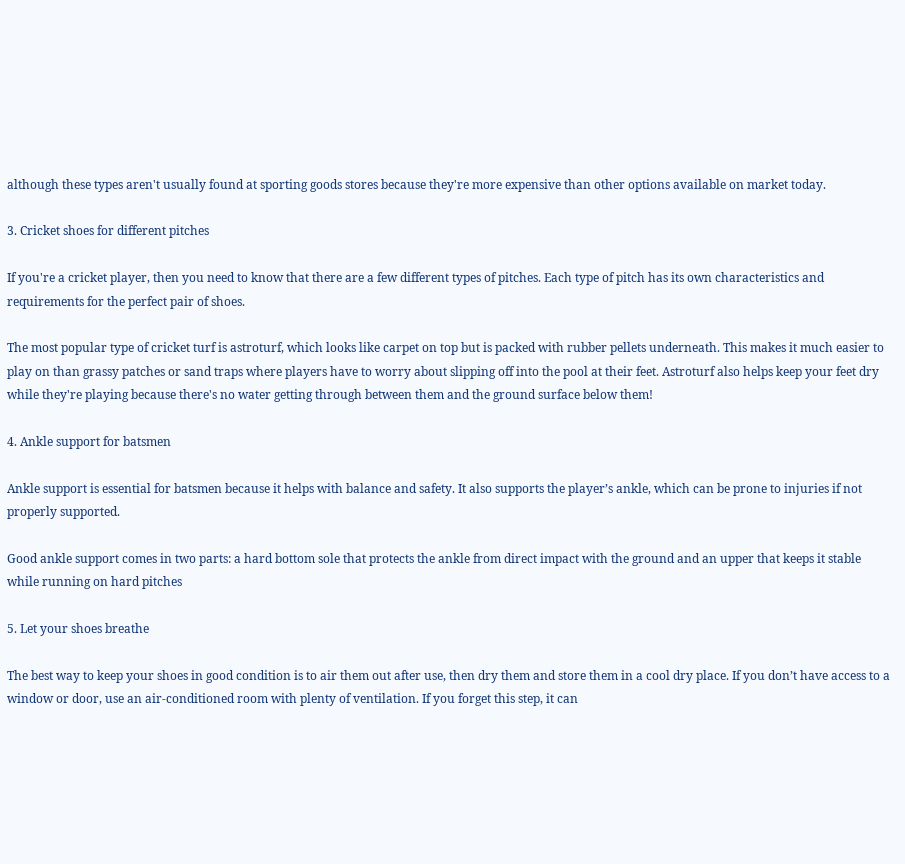although these types aren't usually found at sporting goods stores because they're more expensive than other options available on market today.

3. Cricket shoes for different pitches

If you're a cricket player, then you need to know that there are a few different types of pitches. Each type of pitch has its own characteristics and requirements for the perfect pair of shoes.

The most popular type of cricket turf is astroturf, which looks like carpet on top but is packed with rubber pellets underneath. This makes it much easier to play on than grassy patches or sand traps where players have to worry about slipping off into the pool at their feet. Astroturf also helps keep your feet dry while they're playing because there's no water getting through between them and the ground surface below them!

4. Ankle support for batsmen

Ankle support is essential for batsmen because it helps with balance and safety. It also supports the player’s ankle, which can be prone to injuries if not properly supported.

Good ankle support comes in two parts: a hard bottom sole that protects the ankle from direct impact with the ground and an upper that keeps it stable while running on hard pitches

5. Let your shoes breathe

The best way to keep your shoes in good condition is to air them out after use, then dry them and store them in a cool dry place. If you don’t have access to a window or door, use an air-conditioned room with plenty of ventilation. If you forget this step, it can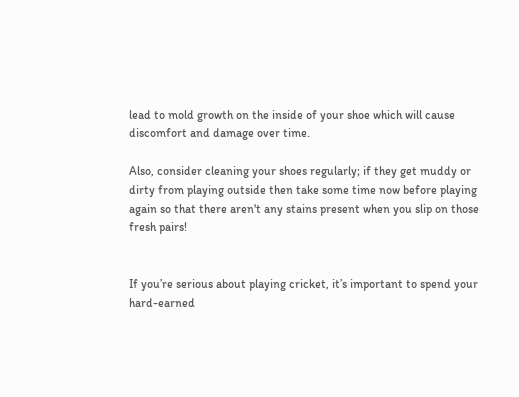lead to mold growth on the inside of your shoe which will cause discomfort and damage over time.

Also, consider cleaning your shoes regularly; if they get muddy or dirty from playing outside then take some time now before playing again so that there aren't any stains present when you slip on those fresh pairs!


If you’re serious about playing cricket, it’s important to spend your hard-earned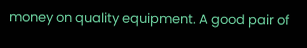money on quality equipment. A good pair of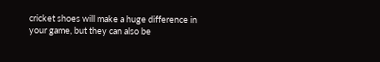cricket shoes will make a huge difference in your game, but they can also be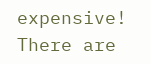expensive! There are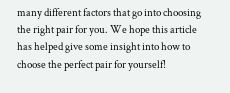many different factors that go into choosing the right pair for you. We hope this article has helped give some insight into how to choose the perfect pair for yourself!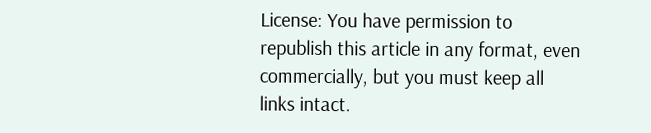License: You have permission to republish this article in any format, even commercially, but you must keep all links intact.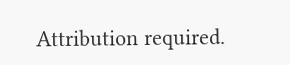Attribution required.